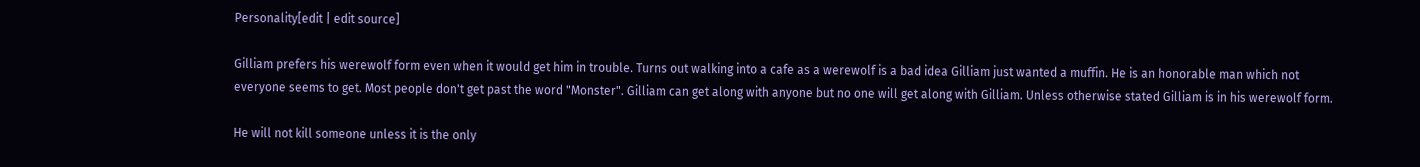Personality[edit | edit source]

Gilliam prefers his werewolf form even when it would get him in trouble. Turns out walking into a cafe as a werewolf is a bad idea Gilliam just wanted a muffin. He is an honorable man which not everyone seems to get. Most people don't get past the word "Monster". Gilliam can get along with anyone but no one will get along with Gilliam. Unless otherwise stated Gilliam is in his werewolf form.

He will not kill someone unless it is the only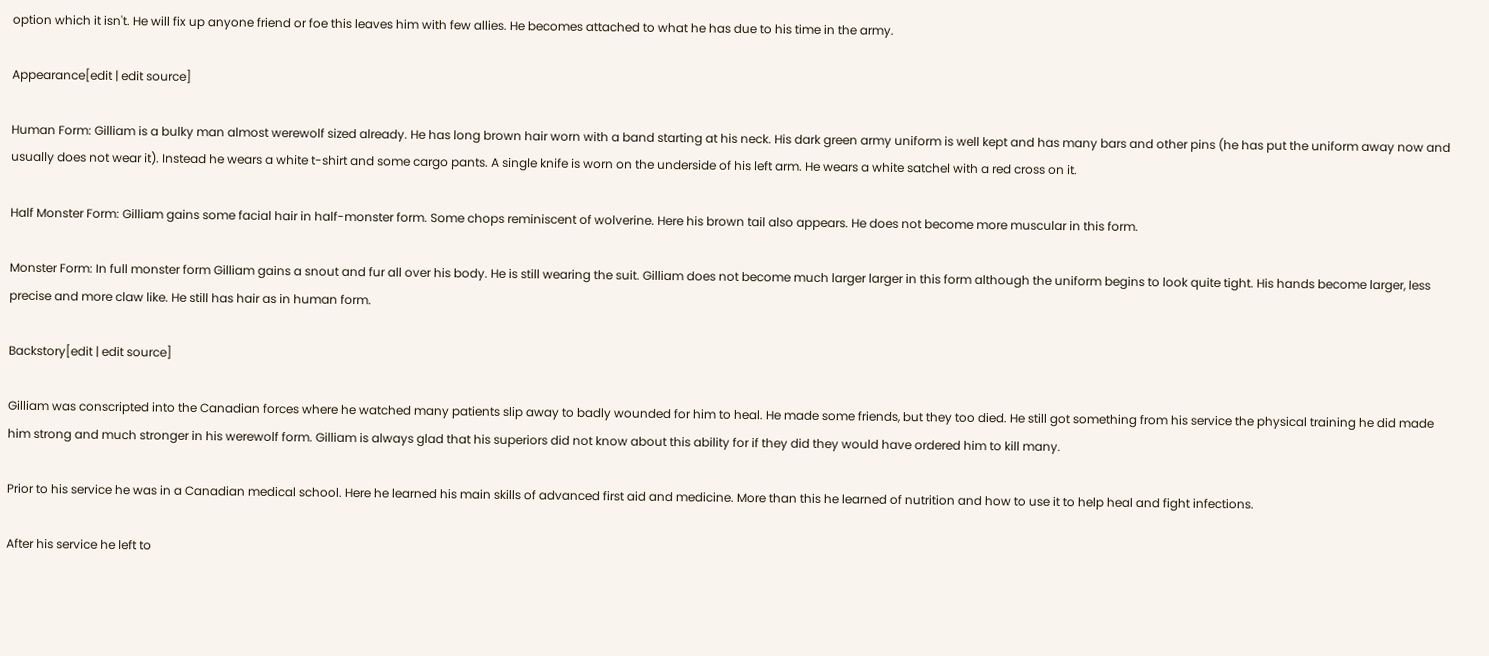option which it isn't. He will fix up anyone friend or foe this leaves him with few allies. He becomes attached to what he has due to his time in the army.

Appearance[edit | edit source]

Human Form: Gilliam is a bulky man almost werewolf sized already. He has long brown hair worn with a band starting at his neck. His dark green army uniform is well kept and has many bars and other pins (he has put the uniform away now and usually does not wear it). Instead he wears a white t-shirt and some cargo pants. A single knife is worn on the underside of his left arm. He wears a white satchel with a red cross on it.

Half Monster Form: Gilliam gains some facial hair in half-monster form. Some chops reminiscent of wolverine. Here his brown tail also appears. He does not become more muscular in this form.

Monster Form: In full monster form Gilliam gains a snout and fur all over his body. He is still wearing the suit. Gilliam does not become much larger larger in this form although the uniform begins to look quite tight. His hands become larger, less precise and more claw like. He still has hair as in human form.

Backstory[edit | edit source]

Gilliam was conscripted into the Canadian forces where he watched many patients slip away to badly wounded for him to heal. He made some friends, but they too died. He still got something from his service the physical training he did made him strong and much stronger in his werewolf form. Gilliam is always glad that his superiors did not know about this ability for if they did they would have ordered him to kill many.

Prior to his service he was in a Canadian medical school. Here he learned his main skills of advanced first aid and medicine. More than this he learned of nutrition and how to use it to help heal and fight infections.

After his service he left to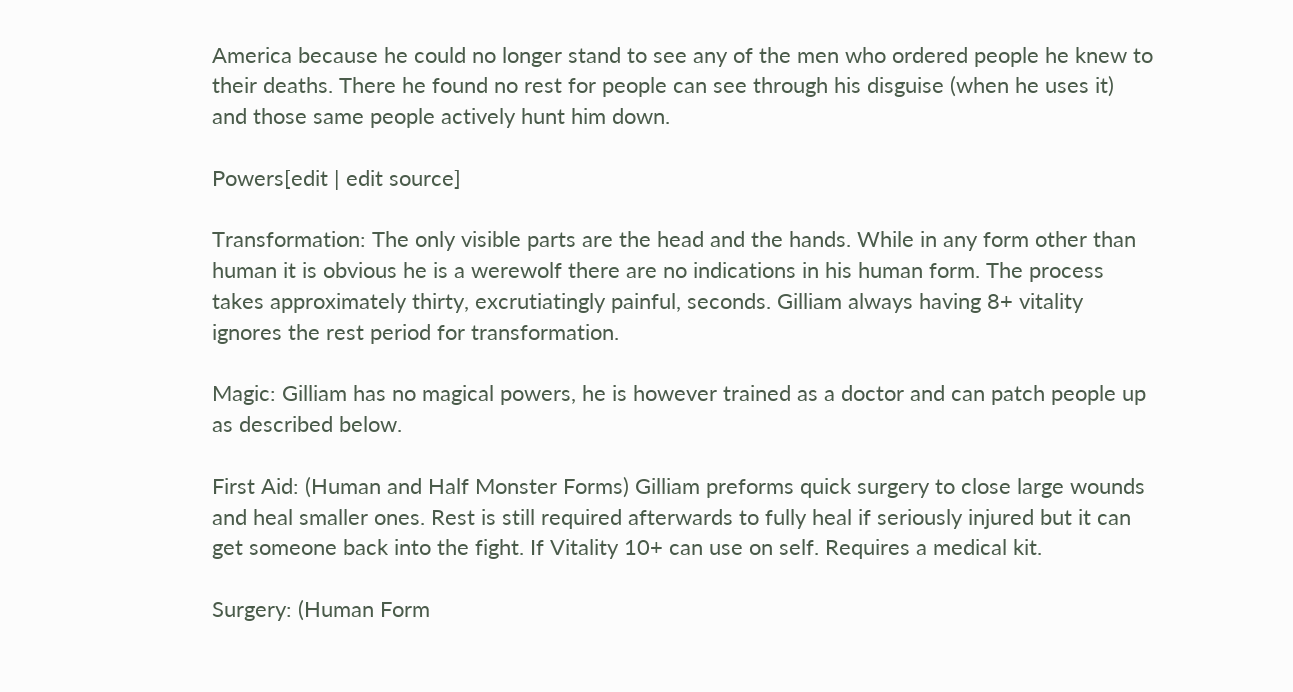America because he could no longer stand to see any of the men who ordered people he knew to their deaths. There he found no rest for people can see through his disguise (when he uses it) and those same people actively hunt him down.

Powers[edit | edit source]

Transformation: The only visible parts are the head and the hands. While in any form other than human it is obvious he is a werewolf there are no indications in his human form. The process takes approximately thirty, excrutiatingly painful, seconds. Gilliam always having 8+ vitality ignores the rest period for transformation.

Magic: Gilliam has no magical powers, he is however trained as a doctor and can patch people up as described below.

First Aid: (Human and Half Monster Forms) Gilliam preforms quick surgery to close large wounds and heal smaller ones. Rest is still required afterwards to fully heal if seriously injured but it can get someone back into the fight. If Vitality 10+ can use on self. Requires a medical kit.

Surgery: (Human Form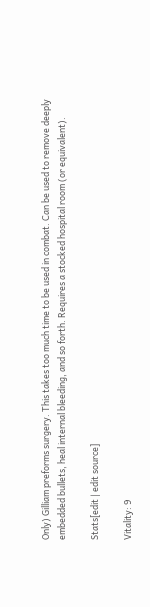Only) Gilliam preforms surgery. This takes too much time to be used in combat. Can be used to remove deeply embedded bullets, heal internal bleeding, and so forth. Requires a stocked hospital room (or equivalent).

Stats[edit | edit source]

Vitality: 9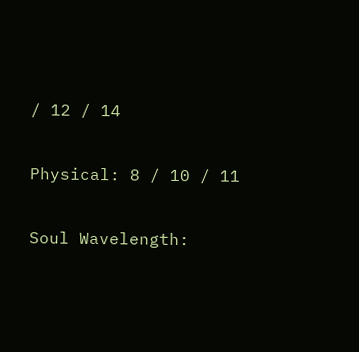/ 12 / 14

Physical: 8 / 10 / 11

Soul Wavelength: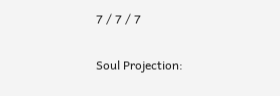7 / 7 / 7

Soul Projection: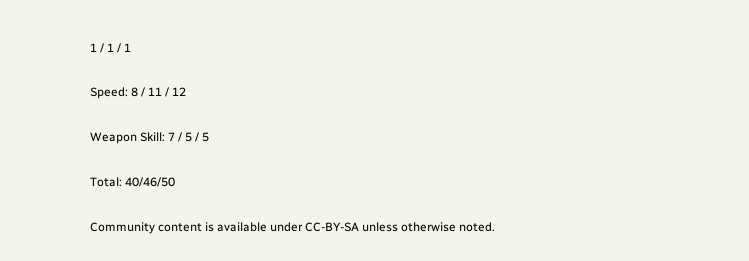1 / 1 / 1

Speed: 8 / 11 / 12

Weapon Skill: 7 / 5 / 5

Total: 40/46/50

Community content is available under CC-BY-SA unless otherwise noted.